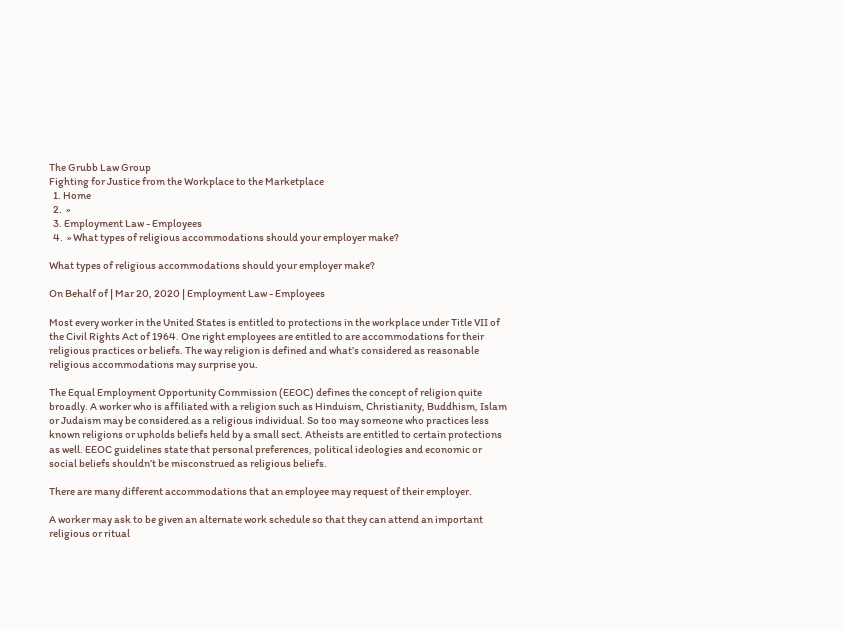The Grubb Law Group
Fighting for Justice from the Workplace to the Marketplace
  1. Home
  2.  »
  3. Employment Law - Employees
  4.  » What types of religious accommodations should your employer make?

What types of religious accommodations should your employer make?

On Behalf of | Mar 20, 2020 | Employment Law - Employees

Most every worker in the United States is entitled to protections in the workplace under Title VII of the Civil Rights Act of 1964. One right employees are entitled to are accommodations for their religious practices or beliefs. The way religion is defined and what’s considered as reasonable religious accommodations may surprise you.

The Equal Employment Opportunity Commission (EEOC) defines the concept of religion quite broadly. A worker who is affiliated with a religion such as Hinduism, Christianity, Buddhism, Islam or Judaism may be considered as a religious individual. So too may someone who practices less known religions or upholds beliefs held by a small sect. Atheists are entitled to certain protections as well. EEOC guidelines state that personal preferences, political ideologies and economic or social beliefs shouldn’t be misconstrued as religious beliefs.

There are many different accommodations that an employee may request of their employer.

A worker may ask to be given an alternate work schedule so that they can attend an important religious or ritual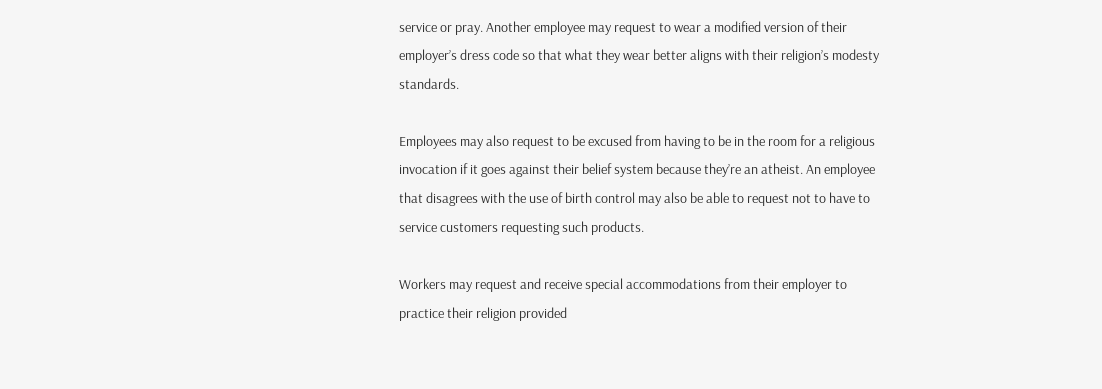service or pray. Another employee may request to wear a modified version of their employer’s dress code so that what they wear better aligns with their religion’s modesty standards.

Employees may also request to be excused from having to be in the room for a religious invocation if it goes against their belief system because they’re an atheist. An employee that disagrees with the use of birth control may also be able to request not to have to service customers requesting such products.

Workers may request and receive special accommodations from their employer to practice their religion provided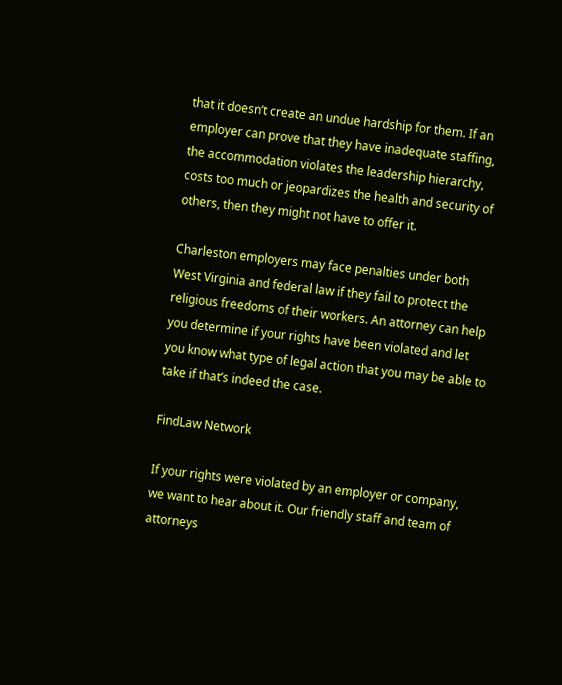that it doesn’t create an undue hardship for them. If an employer can prove that they have inadequate staffing, the accommodation violates the leadership hierarchy, costs too much or jeopardizes the health and security of others, then they might not have to offer it.

Charleston employers may face penalties under both West Virginia and federal law if they fail to protect the religious freedoms of their workers. An attorney can help you determine if your rights have been violated and let you know what type of legal action that you may be able to take if that’s indeed the case.

FindLaw Network

If your rights were violated by an employer or company, we want to hear about it. Our friendly staff and team of attorneys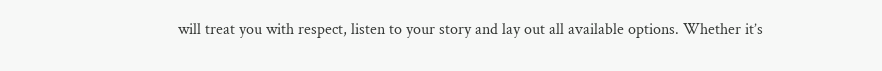will treat you with respect, listen to your story and lay out all available options. Whether it’s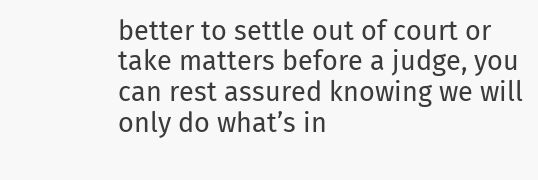better to settle out of court or take matters before a judge, you can rest assured knowing we will only do what’s in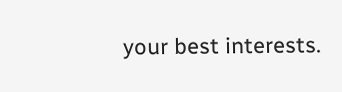your best interests.